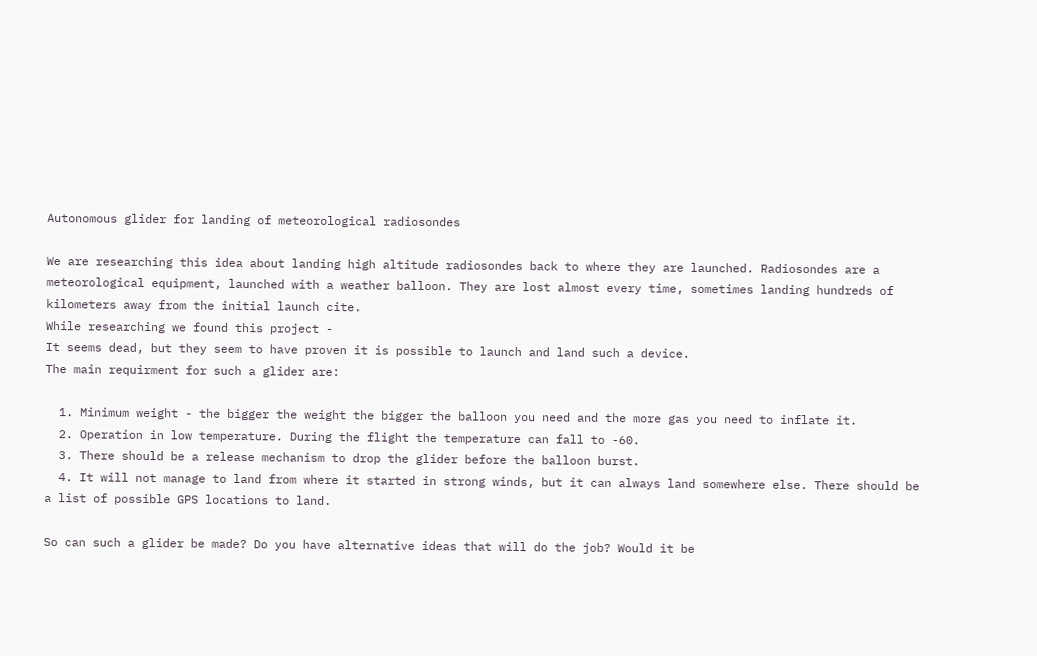Autonomous glider for landing of meteorological radiosondes

We are researching this idea about landing high altitude radiosondes back to where they are launched. Radiosondes are a meteorological equipment, launched with a weather balloon. They are lost almost every time, sometimes landing hundreds of kilometers away from the initial launch cite.
While researching we found this project -
It seems dead, but they seem to have proven it is possible to launch and land such a device.
The main requirment for such a glider are:

  1. Minimum weight - the bigger the weight the bigger the balloon you need and the more gas you need to inflate it.
  2. Operation in low temperature. During the flight the temperature can fall to -60.
  3. There should be a release mechanism to drop the glider before the balloon burst.
  4. It will not manage to land from where it started in strong winds, but it can always land somewhere else. There should be a list of possible GPS locations to land.

So can such a glider be made? Do you have alternative ideas that will do the job? Would it be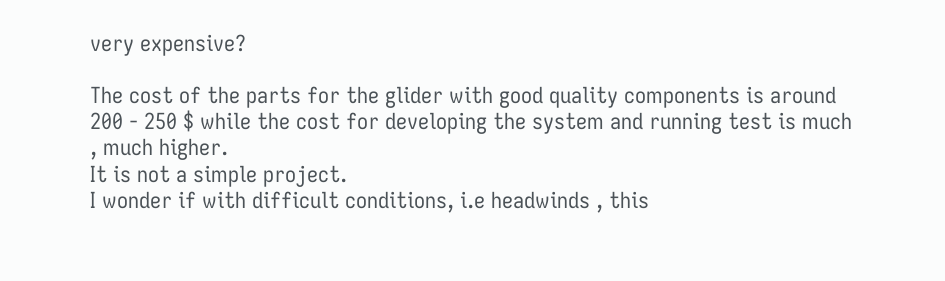very expensive?

The cost of the parts for the glider with good quality components is around 200 - 250 $ while the cost for developing the system and running test is much , much higher.
It is not a simple project.
I wonder if with difficult conditions, i.e headwinds , this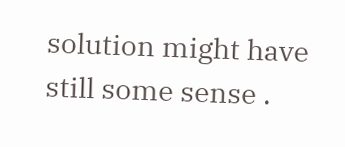solution might have still some sense .